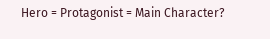Hero = Protagonist = Main Character?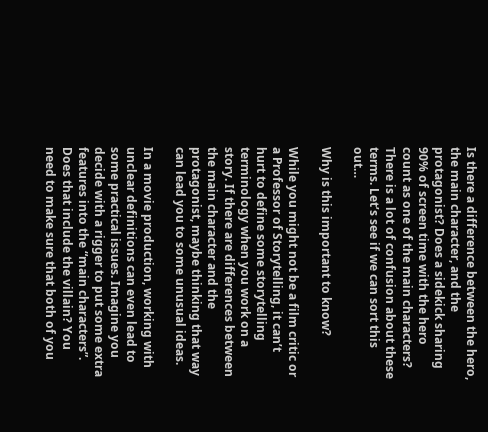Is there a difference between the hero, the main character, and the protagonist? Does a sidekick sharing 90% of screen time with the hero count as one of the main characters? There is a lot of confusion about these terms. Let’s see if we can sort this out…

Why is this important to know?

While you might not be a film critic or a Professor of Storytelling, it can’t hurt to define some storytelling terminology when you work on a story. If there are differences between the main character and the protagonist, maybe thinking that way can lead you to some unusual ideas.

In a movie production, working with unclear definitions can even lead to some practical issues. Imagine you decide with a rigger to put some extra features into the “main characters”. Does that include the villain? You need to make sure that both of you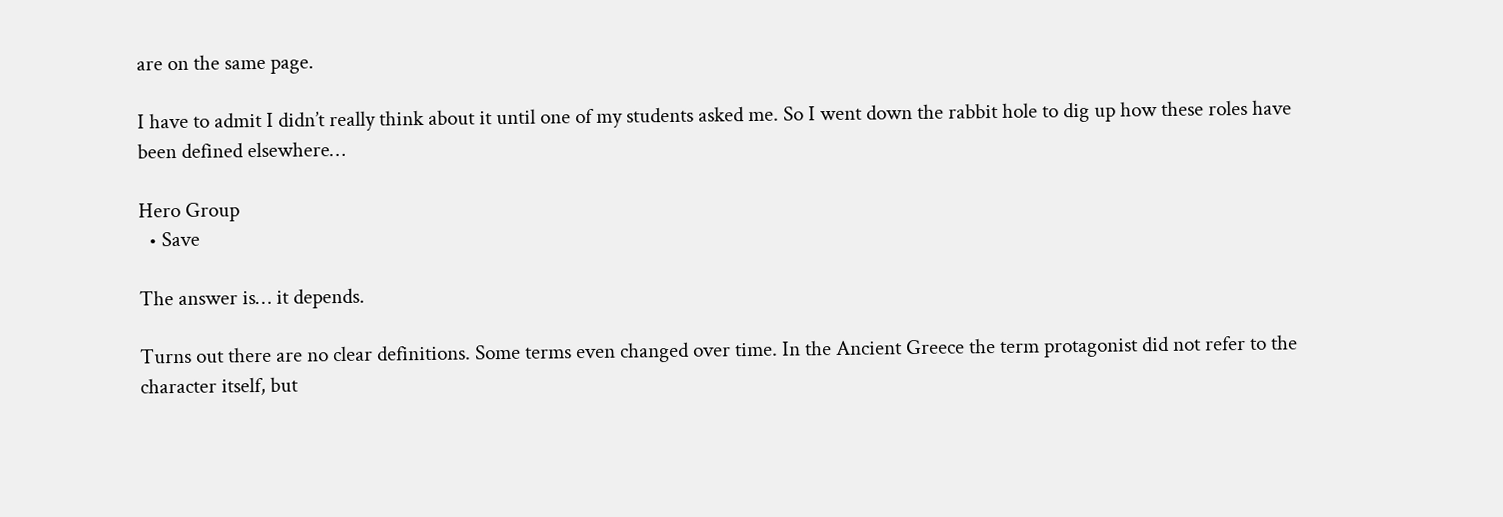are on the same page.

I have to admit I didn’t really think about it until one of my students asked me. So I went down the rabbit hole to dig up how these roles have been defined elsewhere…

Hero Group
  • Save

The answer is… it depends.

Turns out there are no clear definitions. Some terms even changed over time. In the Ancient Greece the term protagonist did not refer to the character itself, but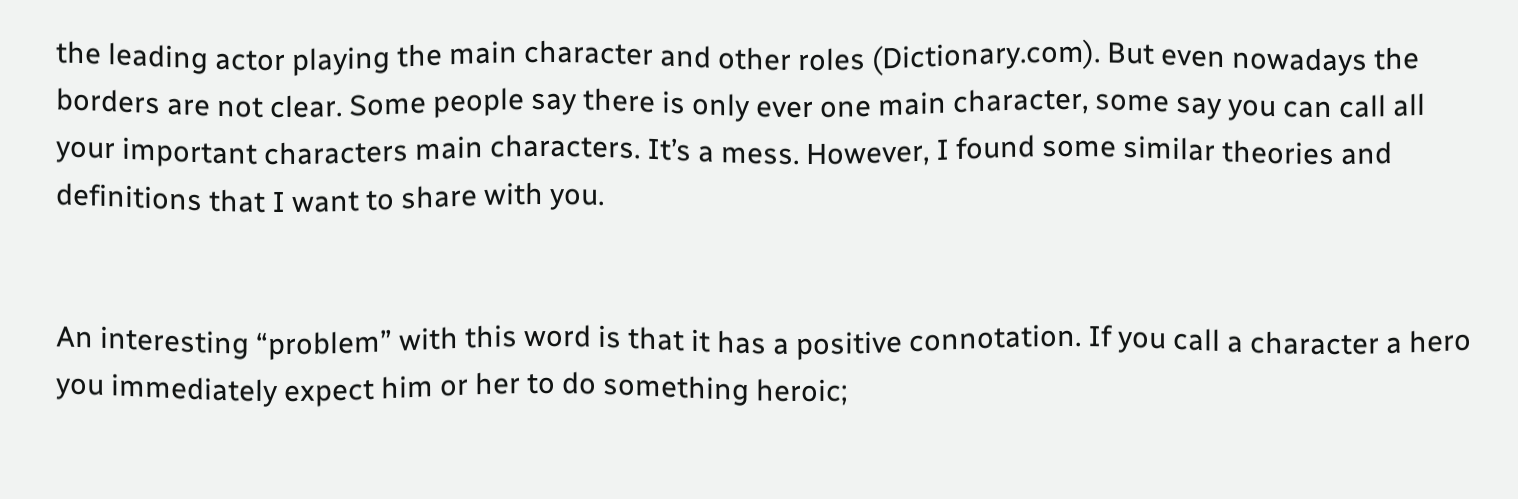the leading actor playing the main character and other roles (Dictionary.com). But even nowadays the borders are not clear. Some people say there is only ever one main character, some say you can call all your important characters main characters. It’s a mess. However, I found some similar theories and definitions that I want to share with you.


An interesting “problem” with this word is that it has a positive connotation. If you call a character a hero you immediately expect him or her to do something heroic;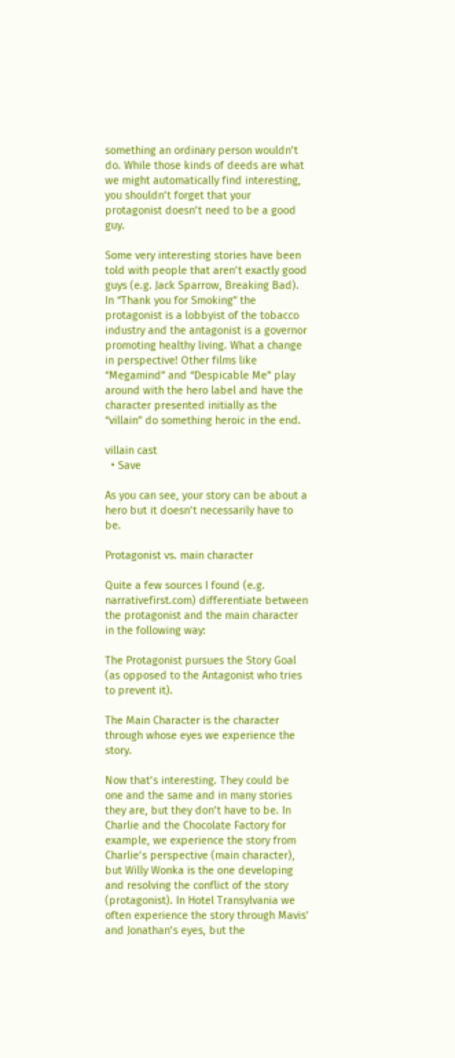something an ordinary person wouldn’t do. While those kinds of deeds are what we might automatically find interesting, you shouldn’t forget that your protagonist doesn’t need to be a good guy.

Some very interesting stories have been told with people that aren’t exactly good guys (e.g. Jack Sparrow, Breaking Bad). In “Thank you for Smoking” the protagonist is a lobbyist of the tobacco industry and the antagonist is a governor promoting healthy living. What a change in perspective! Other films like “Megamind” and “Despicable Me” play around with the hero label and have the character presented initially as the “villain” do something heroic in the end.

villain cast
  • Save

As you can see, your story can be about a hero but it doesn’t necessarily have to be.

Protagonist vs. main character

Quite a few sources I found (e.g. narrativefirst.com) differentiate between the protagonist and the main character in the following way:

The Protagonist pursues the Story Goal (as opposed to the Antagonist who tries to prevent it).

The Main Character is the character through whose eyes we experience the story.

Now that’s interesting. They could be one and the same and in many stories they are, but they don’t have to be. In Charlie and the Chocolate Factory for example, we experience the story from Charlie’s perspective (main character), but Willy Wonka is the one developing and resolving the conflict of the story (protagonist). In Hotel Transylvania we often experience the story through Mavis’ and Jonathan’s eyes, but the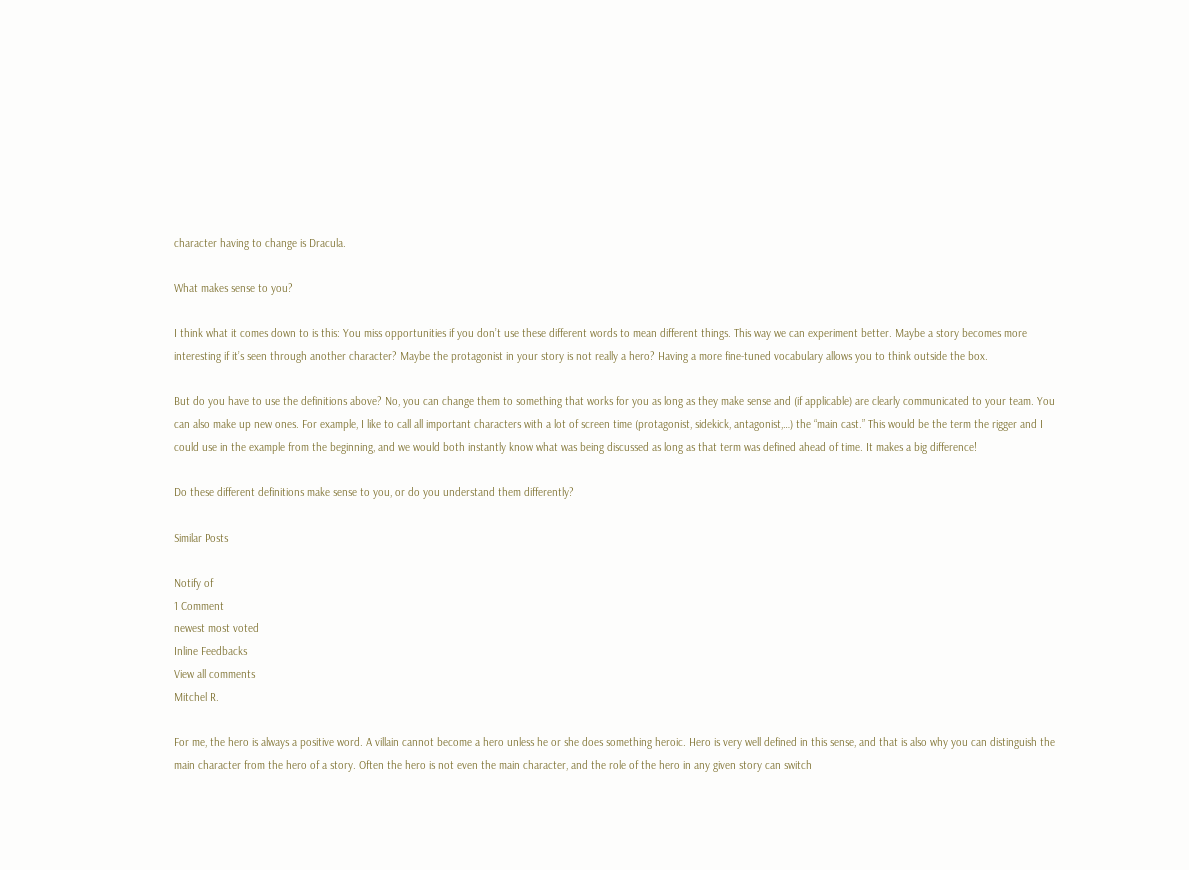character having to change is Dracula.

What makes sense to you?

I think what it comes down to is this: You miss opportunities if you don’t use these different words to mean different things. This way we can experiment better. Maybe a story becomes more interesting if it’s seen through another character? Maybe the protagonist in your story is not really a hero? Having a more fine-tuned vocabulary allows you to think outside the box.

But do you have to use the definitions above? No, you can change them to something that works for you as long as they make sense and (if applicable) are clearly communicated to your team. You can also make up new ones. For example, I like to call all important characters with a lot of screen time (protagonist, sidekick, antagonist,…) the “main cast.” This would be the term the rigger and I could use in the example from the beginning, and we would both instantly know what was being discussed as long as that term was defined ahead of time. It makes a big difference!

Do these different definitions make sense to you, or do you understand them differently?

Similar Posts

Notify of
1 Comment
newest most voted
Inline Feedbacks
View all comments
Mitchel R.

For me, the hero is always a positive word. A villain cannot become a hero unless he or she does something heroic. Hero is very well defined in this sense, and that is also why you can distinguish the main character from the hero of a story. Often the hero is not even the main character, and the role of the hero in any given story can switch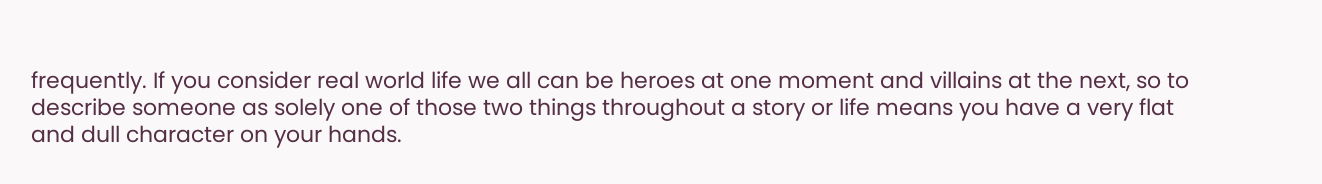frequently. If you consider real world life we all can be heroes at one moment and villains at the next, so to describe someone as solely one of those two things throughout a story or life means you have a very flat and dull character on your hands.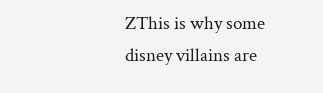ZThis is why some disney villains are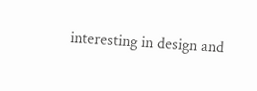interesting in design and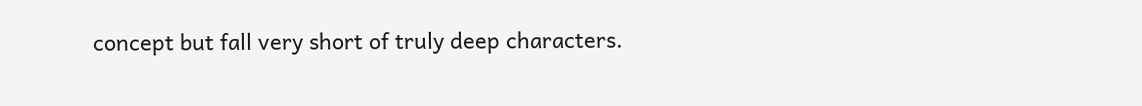concept but fall very short of truly deep characters.